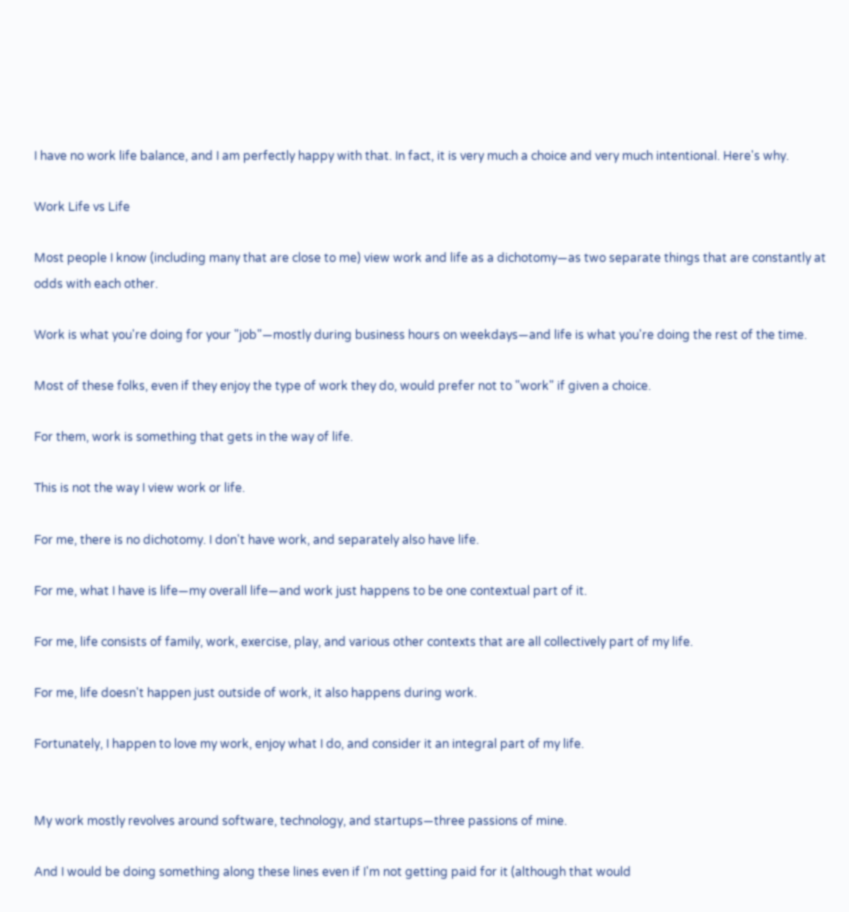I have no work life balance, and I am perfectly happy with that. In fact, it is very much a choice and very much intentional. Here's why.

Work Life vs Life

Most people I know (including many that are close to me) view work and life as a dichotomy—as two separate things that are constantly at odds with each other.

Work is what you're doing for your "job"—mostly during business hours on weekdays—and life is what you're doing the rest of the time.

Most of these folks, even if they enjoy the type of work they do, would prefer not to "work" if given a choice.

For them, work is something that gets in the way of life.

This is not the way I view work or life.

For me, there is no dichotomy. I don't have work, and separately also have life.

For me, what I have is life—my overall life—and work just happens to be one contextual part of it.

For me, life consists of family, work, exercise, play, and various other contexts that are all collectively part of my life.

For me, life doesn't happen just outside of work, it also happens during work.

Fortunately, I happen to love my work, enjoy what I do, and consider it an integral part of my life.


My work mostly revolves around software, technology, and startups—three passions of mine.

And I would be doing something along these lines even if I'm not getting paid for it (although that would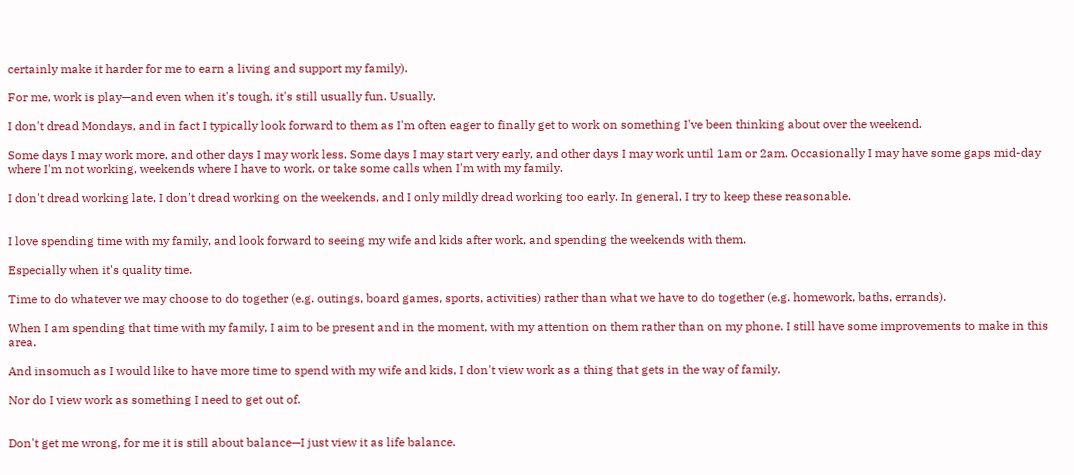certainly make it harder for me to earn a living and support my family).

For me, work is play—and even when it's tough, it's still usually fun. Usually.

I don't dread Mondays, and in fact I typically look forward to them as I'm often eager to finally get to work on something I've been thinking about over the weekend.

Some days I may work more, and other days I may work less. Some days I may start very early, and other days I may work until 1am or 2am. Occasionally I may have some gaps mid-day where I'm not working, weekends where I have to work, or take some calls when I'm with my family.

I don't dread working late, I don't dread working on the weekends, and I only mildly dread working too early. In general, I try to keep these reasonable.


I love spending time with my family, and look forward to seeing my wife and kids after work, and spending the weekends with them.

Especially when it's quality time.

Time to do whatever we may choose to do together (e.g. outings, board games, sports, activities) rather than what we have to do together (e.g. homework, baths, errands).

When I am spending that time with my family, I aim to be present and in the moment, with my attention on them rather than on my phone. I still have some improvements to make in this area.

And insomuch as I would like to have more time to spend with my wife and kids, I don't view work as a thing that gets in the way of family.

Nor do I view work as something I need to get out of.


Don't get me wrong, for me it is still about balance—I just view it as life balance.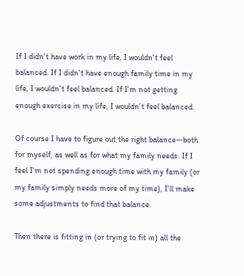If I didn't have work in my life, I wouldn't feel balanced. If I didn't have enough family time in my life, I wouldn't feel balanced. If I'm not getting enough exercise in my life, I wouldn't feel balanced.

Of course I have to figure out the right balance—both for myself, as well as for what my family needs. If I feel I'm not spending enough time with my family (or my family simply needs more of my time), I'll make some adjustments to find that balance.

Then there is fitting in (or trying to fit in) all the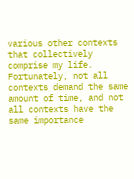various other contexts that collectively comprise my life. Fortunately, not all contexts demand the same amount of time, and not all contexts have the same importance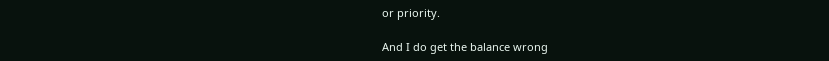or priority.

And I do get the balance wrong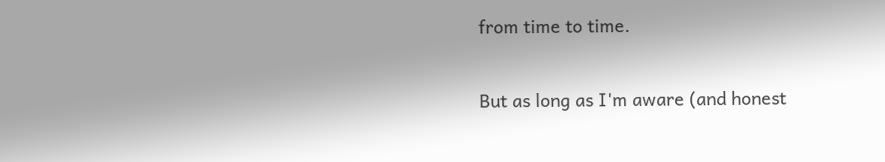from time to time.

But as long as I'm aware (and honest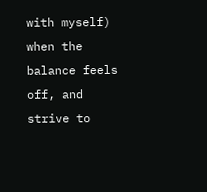with myself) when the balance feels off, and strive to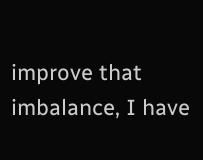improve that imbalance, I have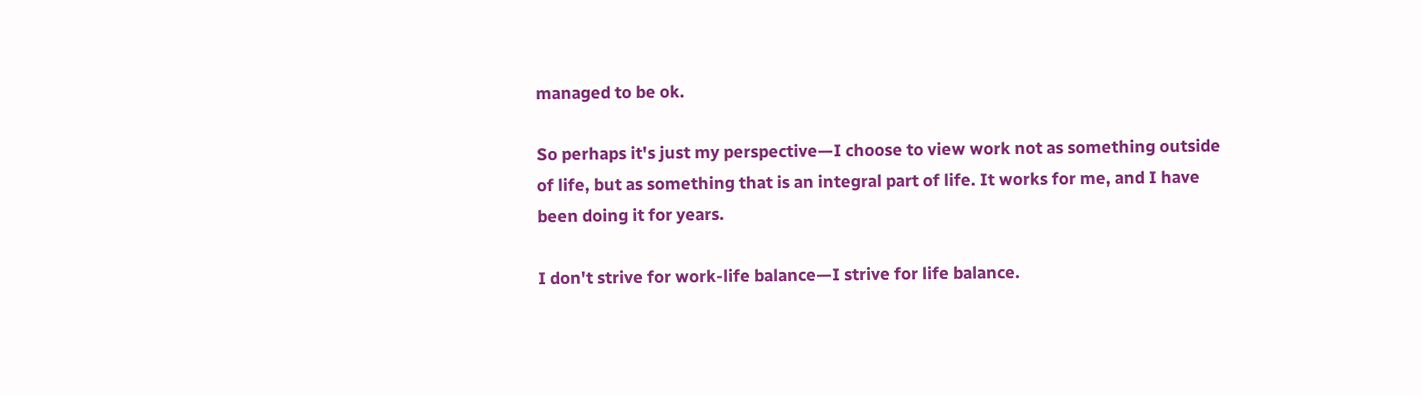managed to be ok.

So perhaps it's just my perspective—I choose to view work not as something outside of life, but as something that is an integral part of life. It works for me, and I have been doing it for years.

I don't strive for work-life balance—I strive for life balance.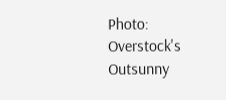Photo: Overstock's Outsunny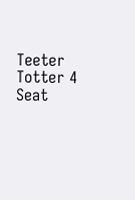Teeter Totter 4 Seat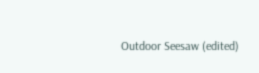Outdoor Seesaw (edited)